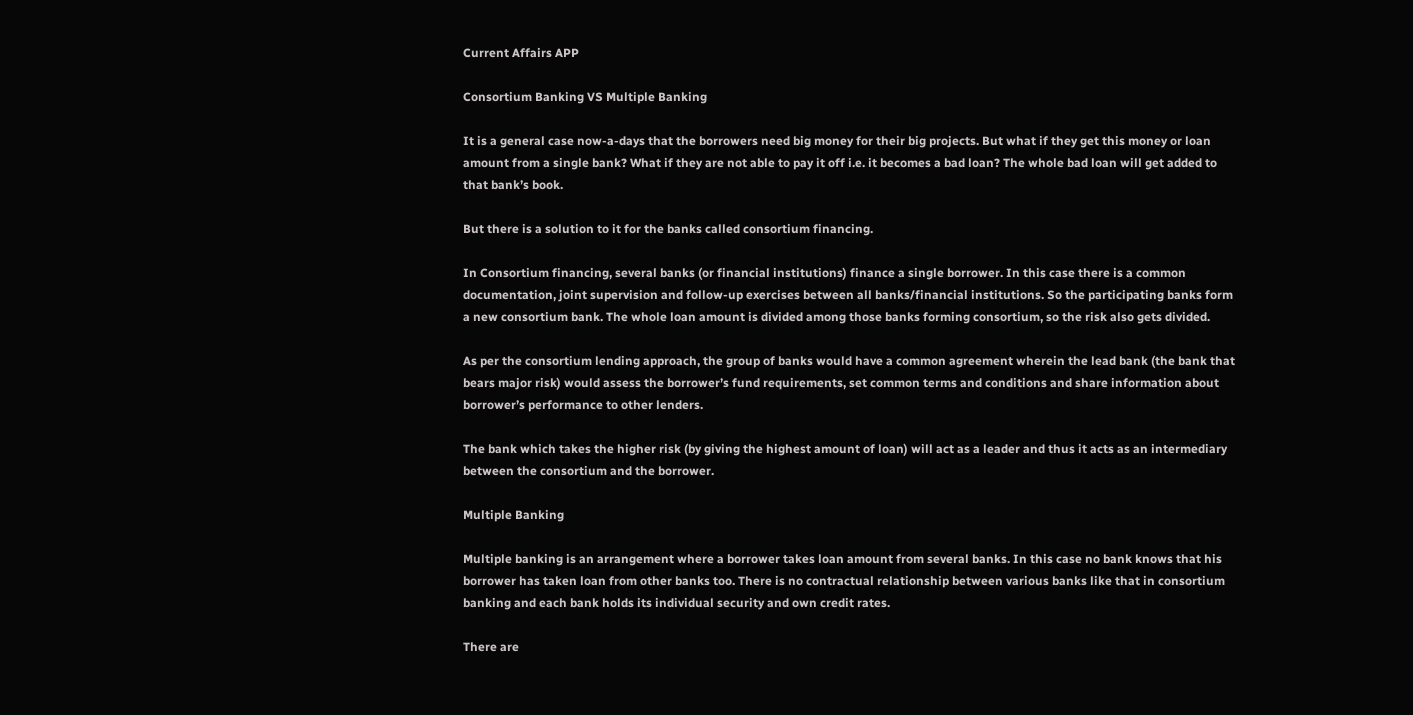Current Affairs APP

Consortium Banking VS Multiple Banking

It is a general case now-a-days that the borrowers need big money for their big projects. But what if they get this money or loan amount from a single bank? What if they are not able to pay it off i.e. it becomes a bad loan? The whole bad loan will get added to that bank’s book.

But there is a solution to it for the banks called consortium financing.

In Consortium financing, several banks (or financial institutions) finance a single borrower. In this case there is a common documentation, joint supervision and follow-up exercises between all banks/financial institutions. So the participating banks form a new consortium bank. The whole loan amount is divided among those banks forming consortium, so the risk also gets divided.

As per the consortium lending approach, the group of banks would have a common agreement wherein the lead bank (the bank that bears major risk) would assess the borrower’s fund requirements, set common terms and conditions and share information about borrower’s performance to other lenders.

The bank which takes the higher risk (by giving the highest amount of loan) will act as a leader and thus it acts as an intermediary between the consortium and the borrower.

Multiple Banking

Multiple banking is an arrangement where a borrower takes loan amount from several banks. In this case no bank knows that his borrower has taken loan from other banks too. There is no contractual relationship between various banks like that in consortium banking and each bank holds its individual security and own credit rates.

There are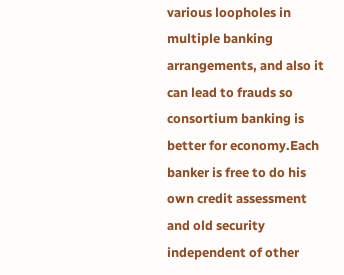various loopholes in multiple banking arrangements, and also it can lead to frauds so consortium banking is better for economy.Each banker is free to do his own credit assessment and old security independent of other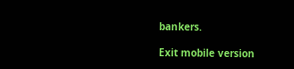bankers.

Exit mobile version